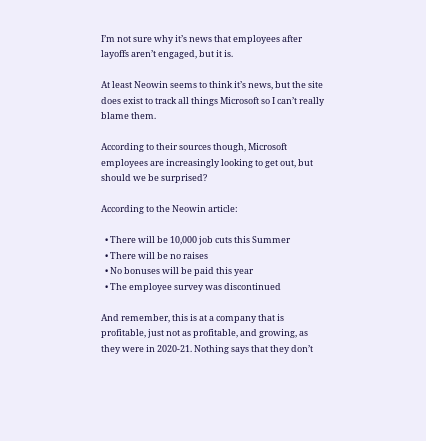I’m not sure why it’s news that employees after layoffs aren’t engaged, but it is.

At least Neowin seems to think it’s news, but the site does exist to track all things Microsoft so I can’t really blame them.

According to their sources though, Microsoft employees are increasingly looking to get out, but should we be surprised?

According to the Neowin article:

  • There will be 10,000 job cuts this Summer
  • There will be no raises
  • No bonuses will be paid this year
  • The employee survey was discontinued

And remember, this is at a company that is profitable, just not as profitable, and growing, as they were in 2020-21. Nothing says that they don’t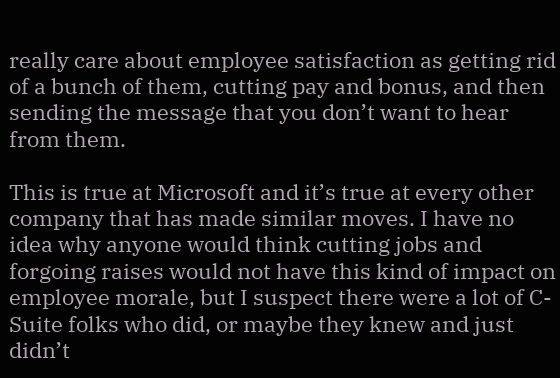really care about employee satisfaction as getting rid of a bunch of them, cutting pay and bonus, and then sending the message that you don’t want to hear from them.

This is true at Microsoft and it’s true at every other company that has made similar moves. I have no idea why anyone would think cutting jobs and forgoing raises would not have this kind of impact on employee morale, but I suspect there were a lot of C-Suite folks who did, or maybe they knew and just didn’t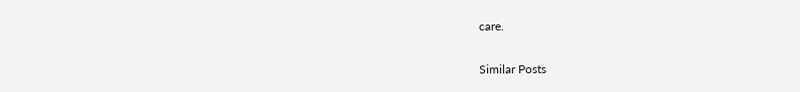care.

Similar Posts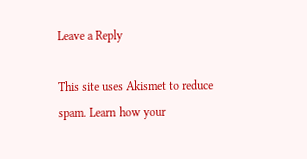Leave a Reply

This site uses Akismet to reduce spam. Learn how your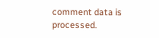comment data is processed.